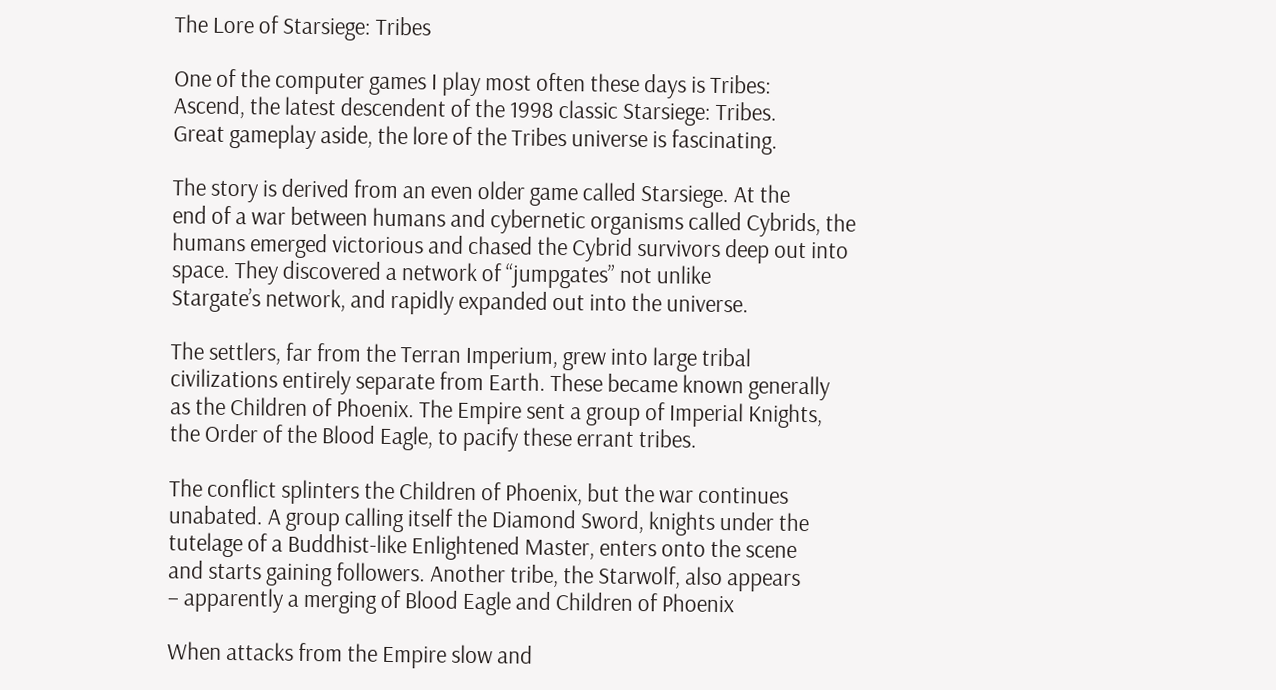The Lore of Starsiege: Tribes

One of the computer games I play most often these days is Tribes:
Ascend, the latest descendent of the 1998 classic Starsiege: Tribes.
Great gameplay aside, the lore of the Tribes universe is fascinating.

The story is derived from an even older game called Starsiege. At the
end of a war between humans and cybernetic organisms called Cybrids, the
humans emerged victorious and chased the Cybrid survivors deep out into
space. They discovered a network of “jumpgates” not unlike
Stargate’s network, and rapidly expanded out into the universe.

The settlers, far from the Terran Imperium, grew into large tribal
civilizations entirely separate from Earth. These became known generally
as the Children of Phoenix. The Empire sent a group of Imperial Knights,
the Order of the Blood Eagle, to pacify these errant tribes.

The conflict splinters the Children of Phoenix, but the war continues
unabated. A group calling itself the Diamond Sword, knights under the
tutelage of a Buddhist-like Enlightened Master, enters onto the scene
and starts gaining followers. Another tribe, the Starwolf, also appears
– apparently a merging of Blood Eagle and Children of Phoenix

When attacks from the Empire slow and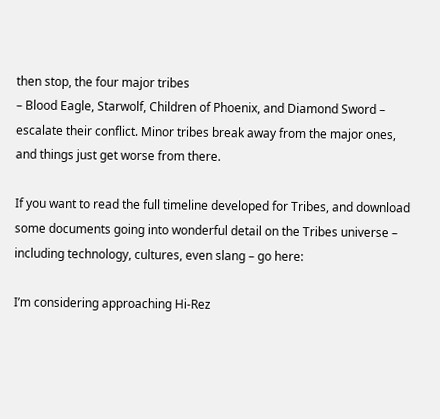then stop, the four major tribes
– Blood Eagle, Starwolf, Children of Phoenix, and Diamond Sword –
escalate their conflict. Minor tribes break away from the major ones,
and things just get worse from there.

If you want to read the full timeline developed for Tribes, and download
some documents going into wonderful detail on the Tribes universe –
including technology, cultures, even slang – go here:

I’m considering approaching Hi-Rez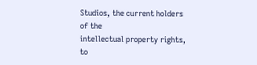Studios, the current holders of the
intellectual property rights, to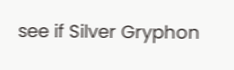see if Silver Gryphon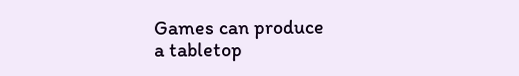Games can produce
a tabletop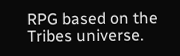RPG based on the Tribes universe.